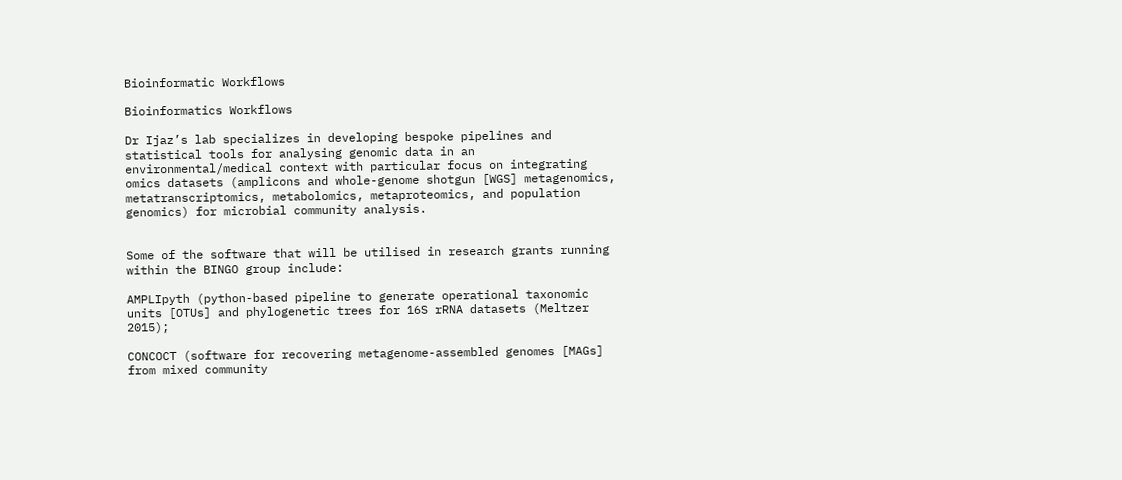Bioinformatic Workflows

Bioinformatics Workflows

Dr Ijaz’s lab specializes in developing bespoke pipelines and statistical tools for analysing genomic data in an environmental/medical context with particular focus on integrating omics datasets (amplicons and whole-genome shotgun [WGS] metagenomics, metatranscriptomics, metabolomics, metaproteomics, and population genomics) for microbial community analysis.


Some of the software that will be utilised in research grants running within the BINGO group include:

AMPLIpyth (python-based pipeline to generate operational taxonomic units [OTUs] and phylogenetic trees for 16S rRNA datasets (Meltzer 2015);

CONCOCT (software for recovering metagenome-assembled genomes [MAGs] from mixed community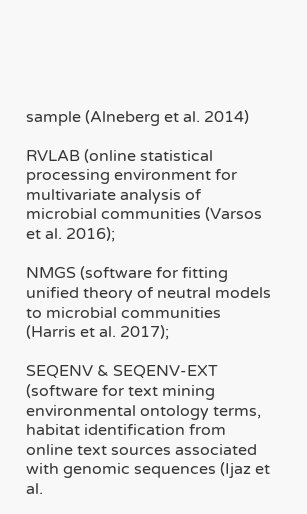sample (Alneberg et al. 2014)

RVLAB (online statistical processing environment for multivariate analysis of microbial communities (Varsos et al. 2016);

NMGS (software for fitting unified theory of neutral models to microbial communities (Harris et al. 2017);

SEQENV & SEQENV-EXT (software for text mining environmental ontology terms, habitat identification from online text sources associated with genomic sequences (Ijaz et al.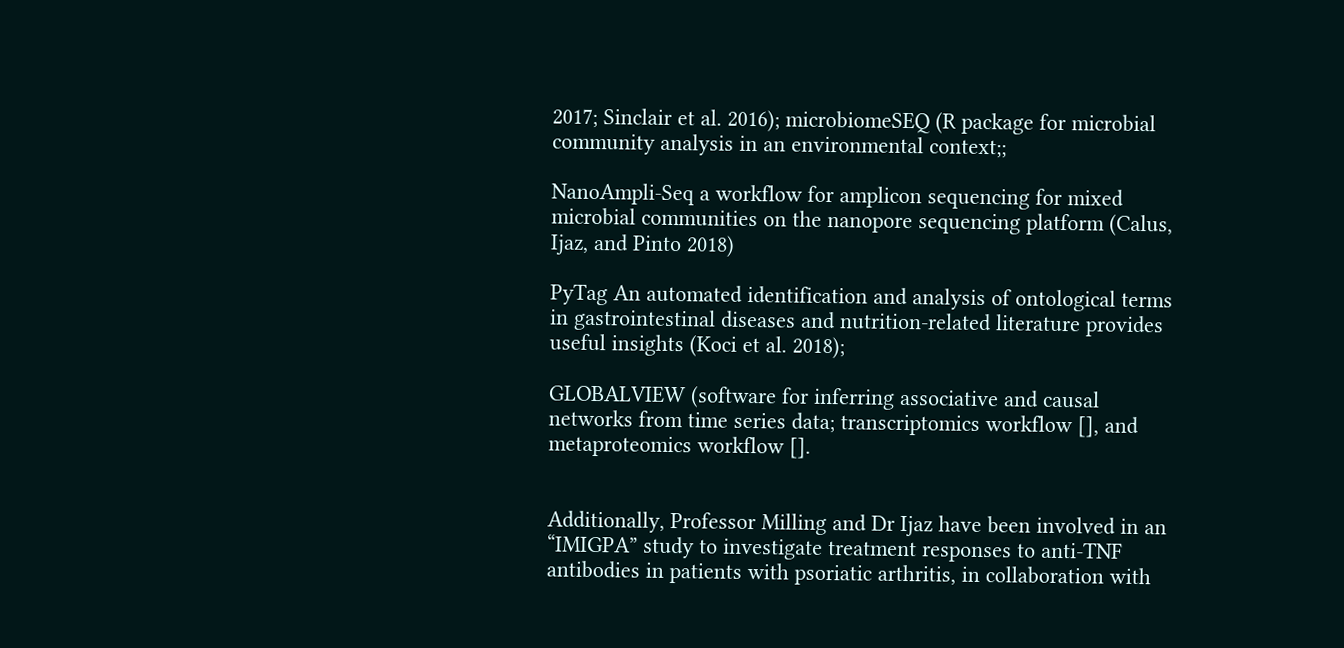2017; Sinclair et al. 2016); microbiomeSEQ (R package for microbial community analysis in an environmental context;;

NanoAmpli-Seq a workflow for amplicon sequencing for mixed microbial communities on the nanopore sequencing platform (Calus, Ijaz, and Pinto 2018)

PyTag An automated identification and analysis of ontological terms in gastrointestinal diseases and nutrition-related literature provides useful insights (Koci et al. 2018);

GLOBALVIEW (software for inferring associative and causal networks from time series data; transcriptomics workflow [], and metaproteomics workflow [].


Additionally, Professor Milling and Dr Ijaz have been involved in an “IMIGPA” study to investigate treatment responses to anti-TNF antibodies in patients with psoriatic arthritis, in collaboration with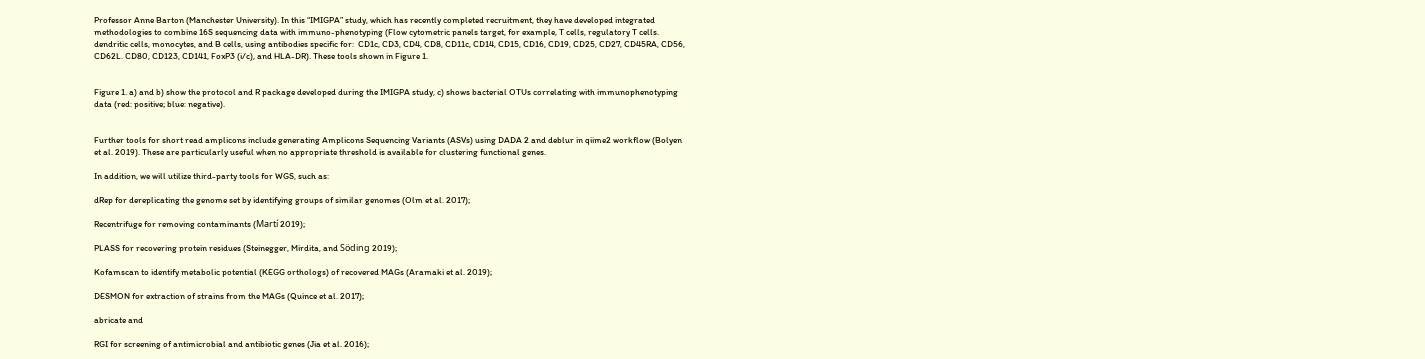Professor Anne Barton (Manchester University). In this “IMIGPA” study, which has recently completed recruitment, they have developed integrated methodologies to combine 16S sequencing data with immuno-phenotyping (Flow cytometric panels target, for example, T cells, regulatory T cells. dendritic cells, monocytes, and B cells, using antibodies specific for:  CD1c, CD3, CD4, CD8, CD11c, CD14, CD15, CD16, CD19, CD25, CD27, CD45RA, CD56, CD62L. CD80, CD123, CD141, FoxP3 (i/c), and HLA-DR). These tools shown in Figure 1.


Figure 1. a) and b) show the protocol and R package developed during the IMIGPA study, c) shows bacterial OTUs correlating with immunophenotyping data (red: positive; blue: negative).


Further tools for short read amplicons include generating Amplicons Sequencing Variants (ASVs) using DADA 2 and deblur in qiime2 workflow (Bolyen et al. 2019). These are particularly useful when no appropriate threshold is available for clustering functional genes.

In addition, we will utilize third-party tools for WGS, such as:

dRep for dereplicating the genome set by identifying groups of similar genomes (Olm et al. 2017);

Recentrifuge for removing contaminants (Martí 2019);

PLASS for recovering protein residues (Steinegger, Mirdita, and Söding 2019);

Kofamscan to identify metabolic potential (KEGG orthologs) of recovered MAGs (Aramaki et al. 2019);

DESMON for extraction of strains from the MAGs (Quince et al. 2017);

abricate and

RGI for screening of antimicrobial and antibiotic genes (Jia et al. 2016);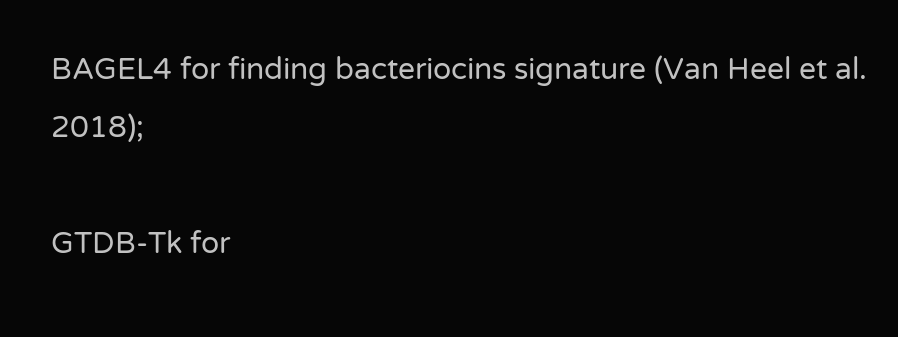BAGEL4 for finding bacteriocins signature (Van Heel et al. 2018);

GTDB-Tk for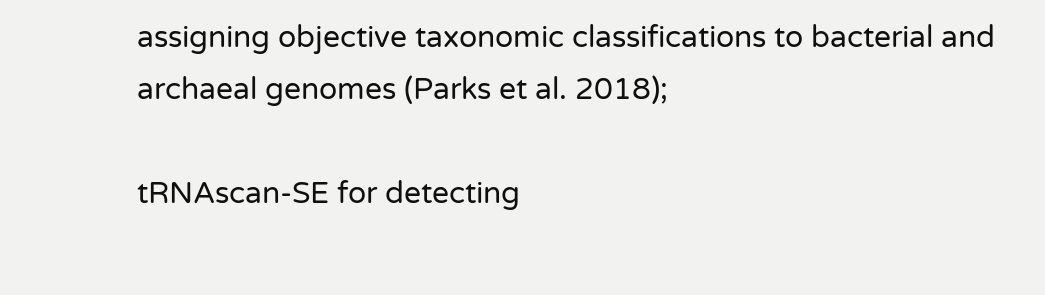assigning objective taxonomic classifications to bacterial and archaeal genomes (Parks et al. 2018);

tRNAscan-SE for detecting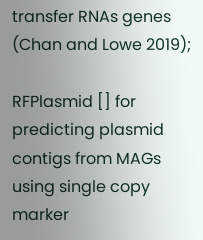transfer RNAs genes (Chan and Lowe 2019);

RFPlasmid [] for predicting plasmid contigs from MAGs using single copy marker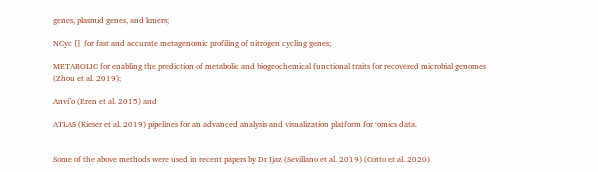genes, plasmid genes, and kmers;

NCyc []  for fast and accurate metagenomic profiling of nitrogen cycling genes;

METABOLIC for enabling the prediction of metabolic and biogeochemical functional traits for recovered microbial genomes (Zhou et al. 2019);

Anvi’o (Eren et al. 2015) and

ATLAS (Kieser et al. 2019) pipelines for an advanced analysis and visualization platform for ‘omics data.


Some of the above methods were used in recent papers by Dr Ijaz (Sevillano et al. 2019) (Cotto et al. 2020)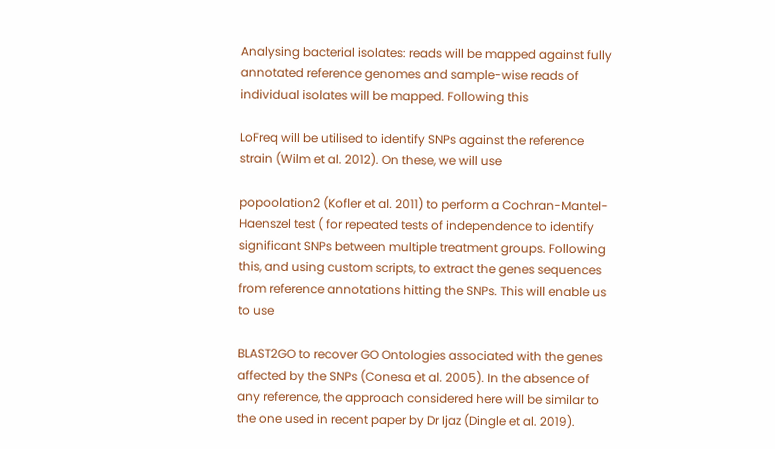Analysing bacterial isolates: reads will be mapped against fully annotated reference genomes and sample-wise reads of individual isolates will be mapped. Following this

LoFreq will be utilised to identify SNPs against the reference strain (Wilm et al. 2012). On these, we will use

popoolation2 (Kofler et al. 2011) to perform a Cochran-Mantel-Haenszel test ( for repeated tests of independence to identify significant SNPs between multiple treatment groups. Following this, and using custom scripts, to extract the genes sequences from reference annotations hitting the SNPs. This will enable us to use

BLAST2GO to recover GO Ontologies associated with the genes affected by the SNPs (Conesa et al. 2005). In the absence of any reference, the approach considered here will be similar to the one used in recent paper by Dr Ijaz (Dingle et al. 2019).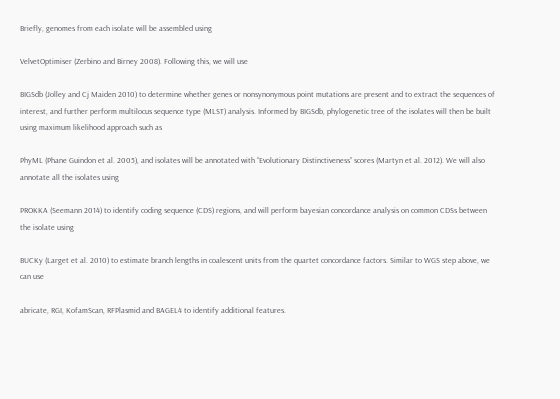Briefly, genomes from each isolate will be assembled using

VelvetOptimiser (Zerbino and Birney 2008). Following this, we will use

BIGSdb (Jolley and Cj Maiden 2010) to determine whether genes or nonsynonymous point mutations are present and to extract the sequences of interest, and further perform multilocus sequence type (MLST) analysis. Informed by BIGSdb, phylogenetic tree of the isolates will then be built using maximum likelihood approach such as

PhyML (Phane Guindon et al. 2005), and isolates will be annotated with “Evolutionary Distinctiveness” scores (Martyn et al. 2012). We will also annotate all the isolates using

PROKKA (Seemann 2014) to identify coding sequence (CDS) regions, and will perform bayesian concordance analysis on common CDSs between the isolate using

BUCKy (Larget et al. 2010) to estimate branch lengths in coalescent units from the quartet concordance factors. Similar to WGS step above, we can use

abricate, RGI, KofamScan, RFPlasmid and BAGEL4 to identify additional features.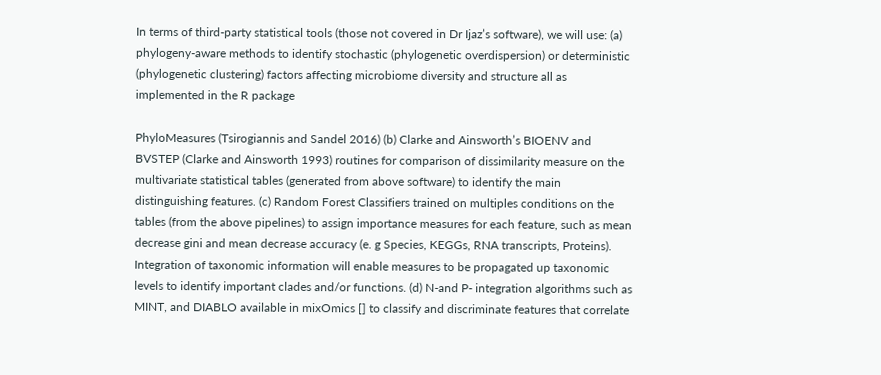In terms of third-party statistical tools (those not covered in Dr Ijaz’s software), we will use: (a) phylogeny-aware methods to identify stochastic (phylogenetic overdispersion) or deterministic (phylogenetic clustering) factors affecting microbiome diversity and structure all as implemented in the R package

PhyloMeasures (Tsirogiannis and Sandel 2016) (b) Clarke and Ainsworth’s BIOENV and BVSTEP (Clarke and Ainsworth 1993) routines for comparison of dissimilarity measure on the multivariate statistical tables (generated from above software) to identify the main distinguishing features. (c) Random Forest Classifiers trained on multiples conditions on the tables (from the above pipelines) to assign importance measures for each feature, such as mean decrease gini and mean decrease accuracy (e. g Species, KEGGs, RNA transcripts, Proteins). Integration of taxonomic information will enable measures to be propagated up taxonomic levels to identify important clades and/or functions. (d) N-and P- integration algorithms such as MINT, and DIABLO available in mixOmics [] to classify and discriminate features that correlate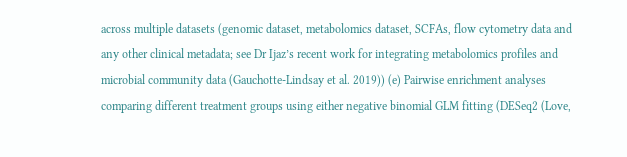across multiple datasets (genomic dataset, metabolomics dataset, SCFAs, flow cytometry data and any other clinical metadata; see Dr Ijaz’s recent work for integrating metabolomics profiles and microbial community data (Gauchotte-Lindsay et al. 2019)) (e) Pairwise enrichment analyses comparing different treatment groups using either negative binomial GLM fitting (DESeq2 (Love,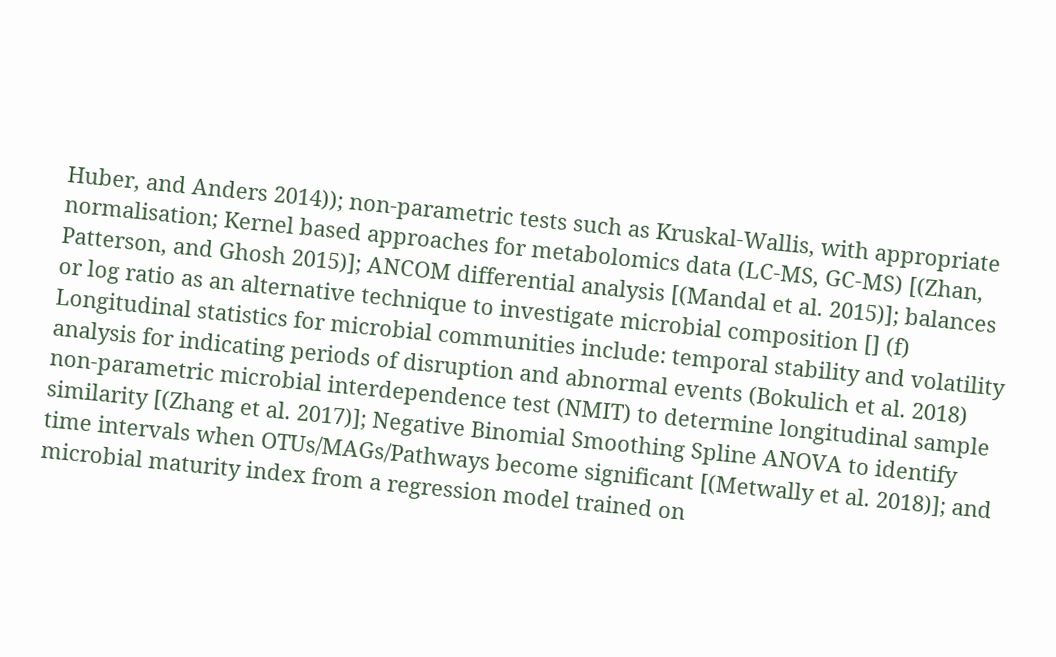Huber, and Anders 2014)); non-parametric tests such as Kruskal-Wallis, with appropriate normalisation; Kernel based approaches for metabolomics data (LC-MS, GC-MS) [(Zhan, Patterson, and Ghosh 2015)]; ANCOM differential analysis [(Mandal et al. 2015)]; balances or log ratio as an alternative technique to investigate microbial composition [] (f) Longitudinal statistics for microbial communities include: temporal stability and volatility analysis for indicating periods of disruption and abnormal events (Bokulich et al. 2018) non-parametric microbial interdependence test (NMIT) to determine longitudinal sample similarity [(Zhang et al. 2017)]; Negative Binomial Smoothing Spline ANOVA to identify time intervals when OTUs/MAGs/Pathways become significant [(Metwally et al. 2018)]; and microbial maturity index from a regression model trained on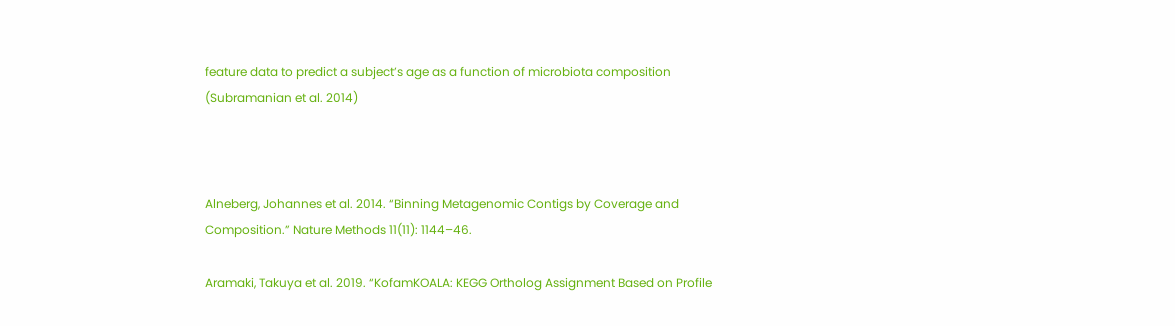feature data to predict a subject’s age as a function of microbiota composition (Subramanian et al. 2014)



Alneberg, Johannes et al. 2014. “Binning Metagenomic Contigs by Coverage and Composition.” Nature Methods 11(11): 1144–46.

Aramaki, Takuya et al. 2019. “KofamKOALA: KEGG Ortholog Assignment Based on Profile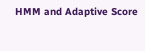HMM and Adaptive Score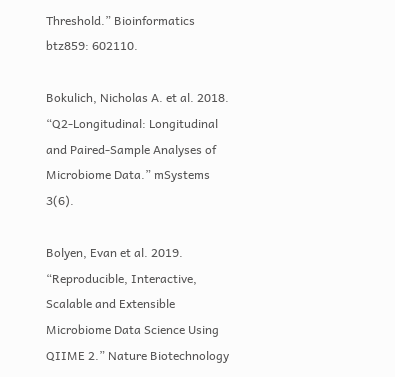Threshold.” Bioinformatics btz859: 602110.

Bokulich, Nicholas A. et al. 2018. “Q2-Longitudinal: Longitudinal and Paired-Sample Analyses of Microbiome Data.” mSystems 3(6).

Bolyen, Evan et al. 2019. “Reproducible, Interactive, Scalable and Extensible Microbiome Data Science Using QIIME 2.” Nature Biotechnology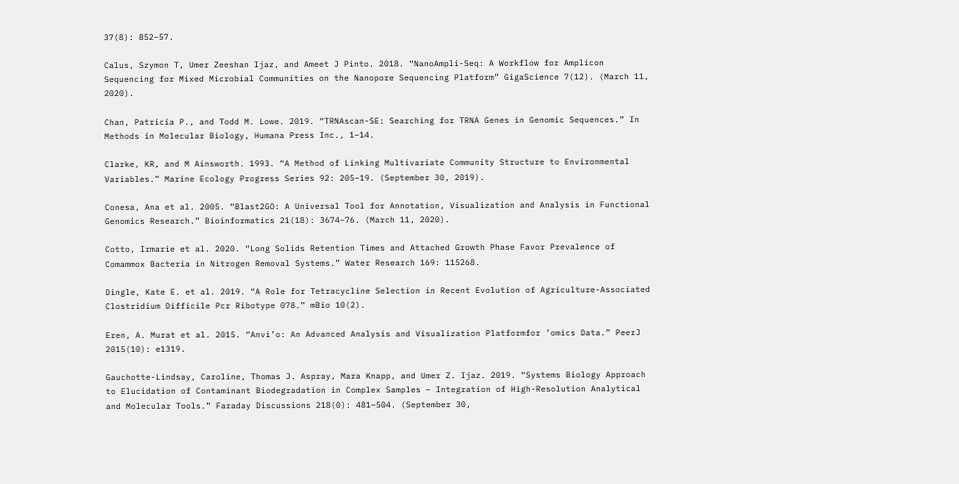37(8): 852–57.

Calus, Szymon T, Umer Zeeshan Ijaz, and Ameet J Pinto. 2018. “NanoAmpli-Seq: A Workflow for Amplicon Sequencing for Mixed Microbial Communities on the Nanopore Sequencing Platform” GigaScience 7(12). (March 11, 2020).

Chan, Patricia P., and Todd M. Lowe. 2019. “TRNAscan-SE: Searching for TRNA Genes in Genomic Sequences.” In Methods in Molecular Biology, Humana Press Inc., 1–14.

Clarke, KR, and M Ainsworth. 1993. “A Method of Linking Multivariate Community Structure to Environmental Variables.” Marine Ecology Progress Series 92: 205–19. (September 30, 2019).

Conesa, Ana et al. 2005. “Blast2GO: A Universal Tool for Annotation, Visualization and Analysis in Functional Genomics Research.” Bioinformatics 21(18): 3674–76. (March 11, 2020).

Cotto, Irmarie et al. 2020. “Long Solids Retention Times and Attached Growth Phase Favor Prevalence of Comammox Bacteria in Nitrogen Removal Systems.” Water Research 169: 115268.

Dingle, Kate E. et al. 2019. “A Role for Tetracycline Selection in Recent Evolution of Agriculture-Associated Clostridium Difficile Pcr Ribotype 078.” mBio 10(2).

Eren, A. Murat et al. 2015. “Anvi’o: An Advanced Analysis and Visualization Platformfor ’omics Data.” PeerJ 2015(10): e1319.

Gauchotte-Lindsay, Caroline, Thomas J. Aspray, Mara Knapp, and Umer Z. Ijaz. 2019. “Systems Biology Approach to Elucidation of Contaminant Biodegradation in Complex Samples – Integration of High-Resolution Analytical and Molecular Tools.” Faraday Discussions 218(0): 481–504. (September 30,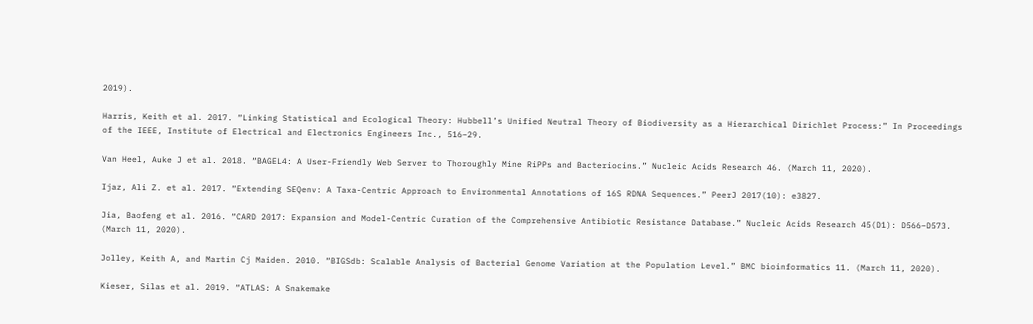2019).

Harris, Keith et al. 2017. “Linking Statistical and Ecological Theory: Hubbell’s Unified Neutral Theory of Biodiversity as a Hierarchical Dirichlet Process:” In Proceedings of the IEEE, Institute of Electrical and Electronics Engineers Inc., 516–29.

Van Heel, Auke J et al. 2018. “BAGEL4: A User-Friendly Web Server to Thoroughly Mine RiPPs and Bacteriocins.” Nucleic Acids Research 46. (March 11, 2020).

Ijaz, Ali Z. et al. 2017. “Extending SEQenv: A Taxa-Centric Approach to Environmental Annotations of 16S RDNA Sequences.” PeerJ 2017(10): e3827.

Jia, Baofeng et al. 2016. “CARD 2017: Expansion and Model-Centric Curation of the Comprehensive Antibiotic Resistance Database.” Nucleic Acids Research 45(D1): D566–D573. (March 11, 2020).

Jolley, Keith A, and Martin Cj Maiden. 2010. “BIGSdb: Scalable Analysis of Bacterial Genome Variation at the Population Level.” BMC bioinformatics 11. (March 11, 2020).

Kieser, Silas et al. 2019. “ATLAS: A Snakemake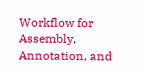Workflow for Assembly, Annotation, and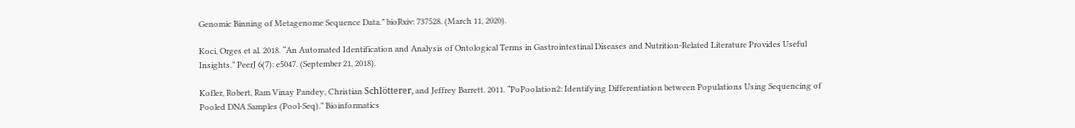Genomic Binning of Metagenome Sequence Data.” bioRxiv: 737528. (March 11, 2020).

Koci, Orges et al. 2018. “An Automated Identification and Analysis of Ontological Terms in Gastrointestinal Diseases and Nutrition-Related Literature Provides Useful Insights.” PeerJ 6(7): e5047. (September 21, 2018).

Kofler, Robert, Ram Vinay Pandey, Christian Schlötterer, and Jeffrey Barrett. 2011. “PoPoolation2: Identifying Differentiation between Populations Using Sequencing of Pooled DNA Samples (Pool-Seq).” Bioinformatics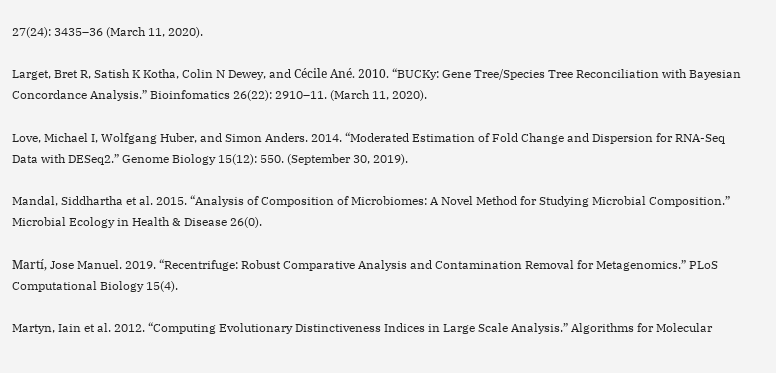27(24): 3435–36 (March 11, 2020).

Larget, Bret R, Satish K Kotha, Colin N Dewey, and Cécile Ané. 2010. “BUCKy: Gene Tree/Species Tree Reconciliation with Bayesian Concordance Analysis.” Bioinfomatics 26(22): 2910–11. (March 11, 2020).

Love, Michael I, Wolfgang Huber, and Simon Anders. 2014. “Moderated Estimation of Fold Change and Dispersion for RNA-Seq Data with DESeq2.” Genome Biology 15(12): 550. (September 30, 2019).

Mandal, Siddhartha et al. 2015. “Analysis of Composition of Microbiomes: A Novel Method for Studying Microbial Composition.” Microbial Ecology in Health & Disease 26(0).

Martí, Jose Manuel. 2019. “Recentrifuge: Robust Comparative Analysis and Contamination Removal for Metagenomics.” PLoS Computational Biology 15(4).

Martyn, Iain et al. 2012. “Computing Evolutionary Distinctiveness Indices in Large Scale Analysis.” Algorithms for Molecular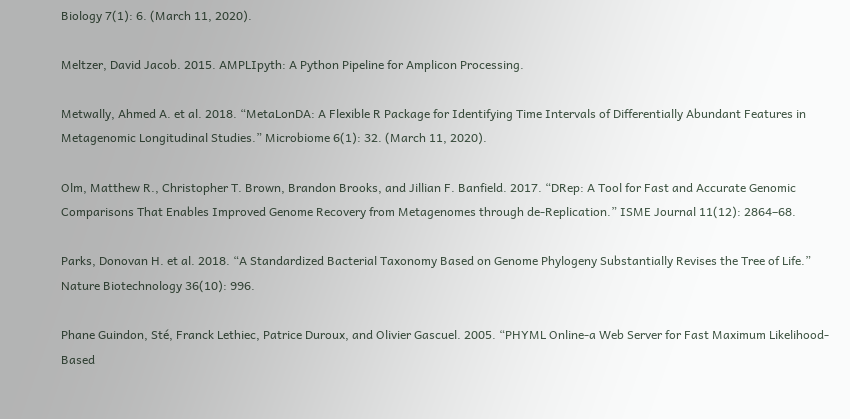Biology 7(1): 6. (March 11, 2020).

Meltzer, David Jacob. 2015. AMPLIpyth: A Python Pipeline for Amplicon Processing.

Metwally, Ahmed A. et al. 2018. “MetaLonDA: A Flexible R Package for Identifying Time Intervals of Differentially Abundant Features in Metagenomic Longitudinal Studies.” Microbiome 6(1): 32. (March 11, 2020).

Olm, Matthew R., Christopher T. Brown, Brandon Brooks, and Jillian F. Banfield. 2017. “DRep: A Tool for Fast and Accurate Genomic Comparisons That Enables Improved Genome Recovery from Metagenomes through de-Replication.” ISME Journal 11(12): 2864–68.

Parks, Donovan H. et al. 2018. “A Standardized Bacterial Taxonomy Based on Genome Phylogeny Substantially Revises the Tree of Life.” Nature Biotechnology 36(10): 996.

Phane Guindon, Sté, Franck Lethiec, Patrice Duroux, and Olivier Gascuel. 2005. “PHYML Online-a Web Server for Fast Maximum Likelihood-Based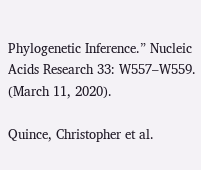Phylogenetic Inference.” Nucleic Acids Research 33: W557–W559. (March 11, 2020).

Quince, Christopher et al.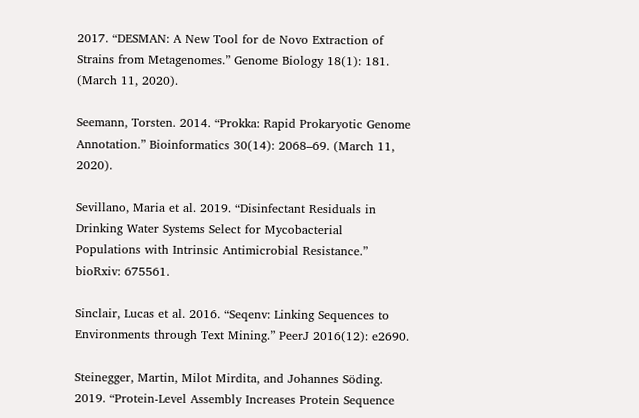2017. “DESMAN: A New Tool for de Novo Extraction of Strains from Metagenomes.” Genome Biology 18(1): 181. (March 11, 2020).

Seemann, Torsten. 2014. “Prokka: Rapid Prokaryotic Genome Annotation.” Bioinformatics 30(14): 2068–69. (March 11, 2020).

Sevillano, Maria et al. 2019. “Disinfectant Residuals in Drinking Water Systems Select for Mycobacterial Populations with Intrinsic Antimicrobial Resistance.” bioRxiv: 675561.

Sinclair, Lucas et al. 2016. “Seqenv: Linking Sequences to Environments through Text Mining.” PeerJ 2016(12): e2690.

Steinegger, Martin, Milot Mirdita, and Johannes Söding. 2019. “Protein-Level Assembly Increases Protein Sequence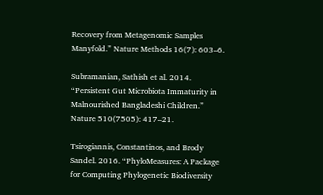Recovery from Metagenomic Samples Manyfold.” Nature Methods 16(7): 603–6.

Subramanian, Sathish et al. 2014. “Persistent Gut Microbiota Immaturity in Malnourished Bangladeshi Children.” Nature 510(7505): 417–21.

Tsirogiannis, Constantinos, and Brody Sandel. 2016. “PhyloMeasures: A Package for Computing Phylogenetic Biodiversity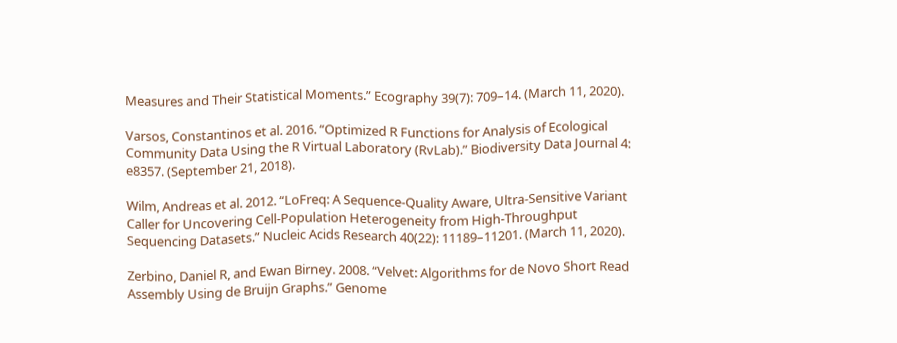Measures and Their Statistical Moments.” Ecography 39(7): 709–14. (March 11, 2020).

Varsos, Constantinos et al. 2016. “Optimized R Functions for Analysis of Ecological Community Data Using the R Virtual Laboratory (RvLab).” Biodiversity Data Journal 4: e8357. (September 21, 2018).

Wilm, Andreas et al. 2012. “LoFreq: A Sequence-Quality Aware, Ultra-Sensitive Variant Caller for Uncovering Cell-Population Heterogeneity from High-Throughput Sequencing Datasets.” Nucleic Acids Research 40(22): 11189–11201. (March 11, 2020).

Zerbino, Daniel R, and Ewan Birney. 2008. “Velvet: Algorithms for de Novo Short Read Assembly Using de Bruijn Graphs.” Genome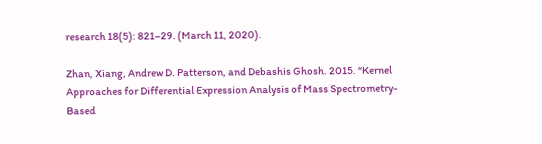research 18(5): 821–29. (March 11, 2020).

Zhan, Xiang, Andrew D. Patterson, and Debashis Ghosh. 2015. “Kernel Approaches for Differential Expression Analysis of Mass Spectrometry-Based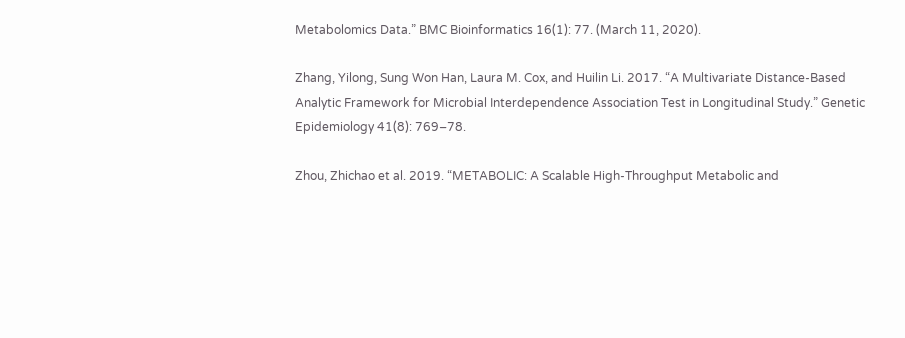Metabolomics Data.” BMC Bioinformatics 16(1): 77. (March 11, 2020).

Zhang, Yilong, Sung Won Han, Laura M. Cox, and Huilin Li. 2017. “A Multivariate Distance-Based Analytic Framework for Microbial Interdependence Association Test in Longitudinal Study.” Genetic Epidemiology 41(8): 769–78.

Zhou, Zhichao et al. 2019. “METABOLIC: A Scalable High-Throughput Metabolic and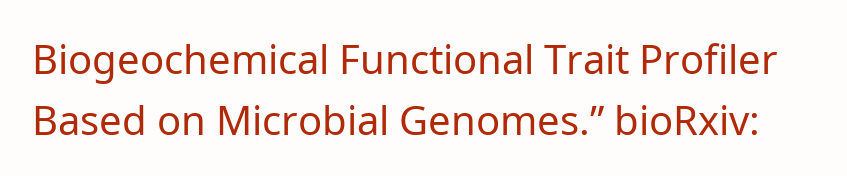Biogeochemical Functional Trait Profiler Based on Microbial Genomes.” bioRxiv: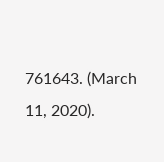761643. (March 11, 2020).